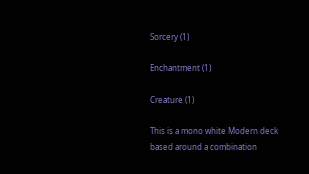Sorcery (1)

Enchantment (1)

Creature (1)

This is a mono white Modern deck based around a combination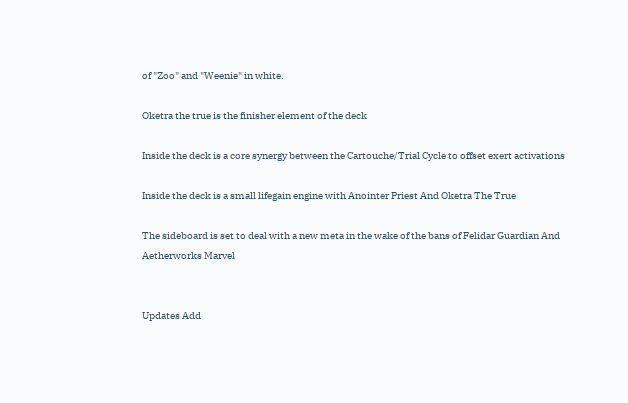of "Zoo" and "Weenie" in white.

Oketra the true is the finisher element of the deck

Inside the deck is a core synergy between the Cartouche/Trial Cycle to offset exert activations

Inside the deck is a small lifegain engine with Anointer Priest And Oketra The True

The sideboard is set to deal with a new meta in the wake of the bans of Felidar Guardian And Aetherworks Marvel


Updates Add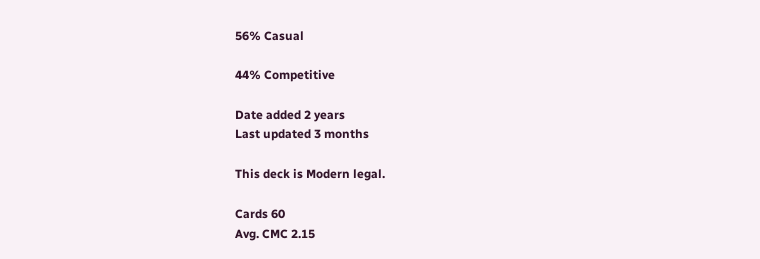56% Casual

44% Competitive

Date added 2 years
Last updated 3 months

This deck is Modern legal.

Cards 60
Avg. CMC 2.15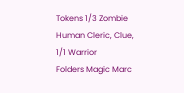Tokens 1/3 Zombie Human Cleric, Clue, 1/1 Warrior
Folders Magic Marc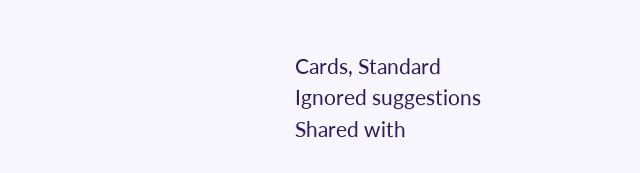Cards, Standard
Ignored suggestions
Shared with